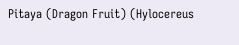Pitaya (Dragon Fruit) (Hylocereus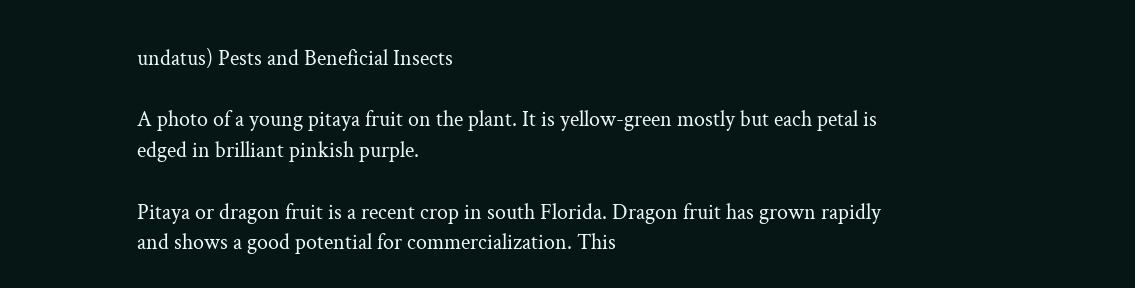undatus) Pests and Beneficial Insects

A photo of a young pitaya fruit on the plant. It is yellow-green mostly but each petal is edged in brilliant pinkish purple.

Pitaya or dragon fruit is a recent crop in south Florida. Dragon fruit has grown rapidly and shows a good potential for commercialization. This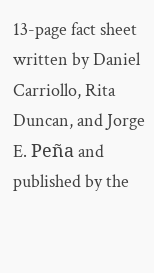13-page fact sheet written by Daniel Carriollo, Rita Duncan, and Jorge E. Peña and published by the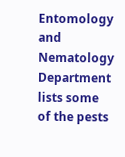Entomology and Nematology Department lists some of the pests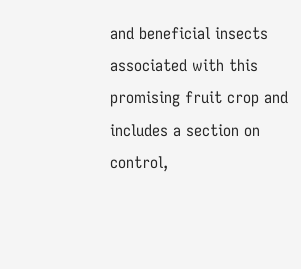and beneficial insects associated with this promising fruit crop and includes a section on control,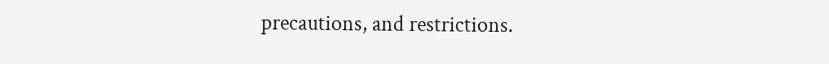precautions, and restrictions.